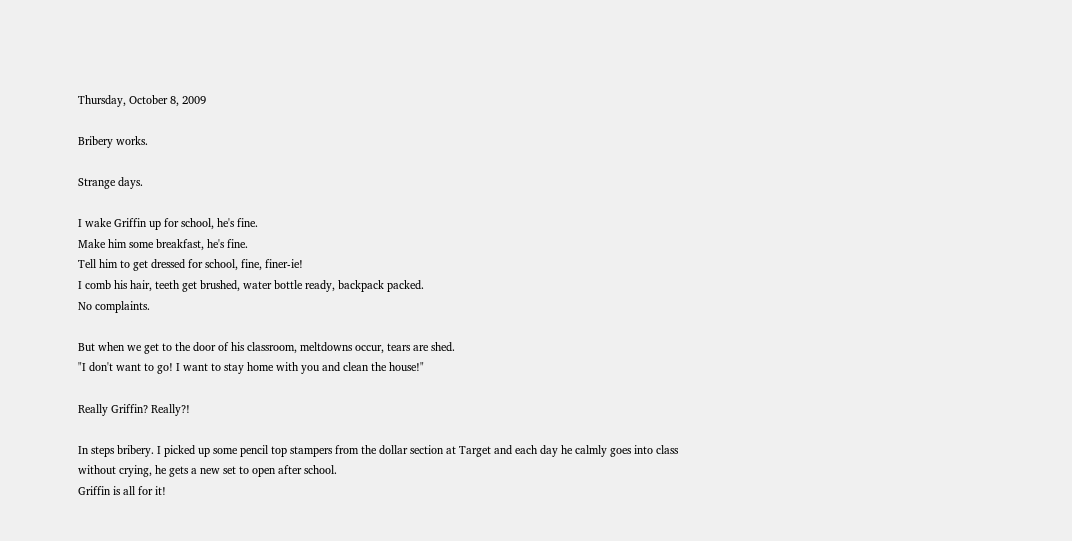Thursday, October 8, 2009

Bribery works.

Strange days.

I wake Griffin up for school, he's fine.
Make him some breakfast, he's fine.
Tell him to get dressed for school, fine, finer-ie!
I comb his hair, teeth get brushed, water bottle ready, backpack packed.
No complaints.

But when we get to the door of his classroom, meltdowns occur, tears are shed.
"I don't want to go! I want to stay home with you and clean the house!"

Really Griffin? Really?!

In steps bribery. I picked up some pencil top stampers from the dollar section at Target and each day he calmly goes into class without crying, he gets a new set to open after school.
Griffin is all for it!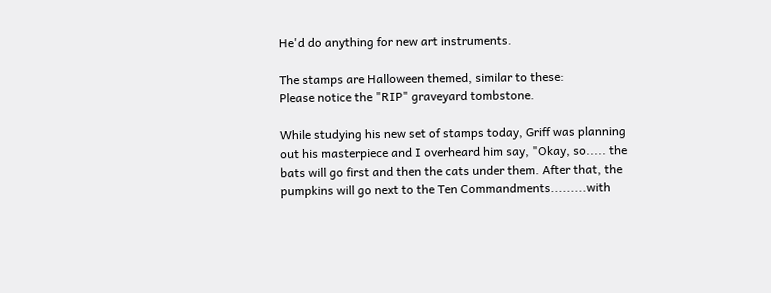He'd do anything for new art instruments.

The stamps are Halloween themed, similar to these:
Please notice the "RIP" graveyard tombstone.

While studying his new set of stamps today, Griff was planning out his masterpiece and I overheard him say, "Okay, so..... the bats will go first and then the cats under them. After that, the pumpkins will go next to the Ten Commandments.........with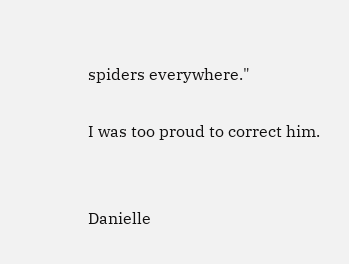spiders everywhere."

I was too proud to correct him.


Danielle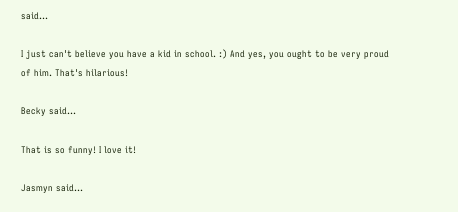said...

I just can't believe you have a kid in school. :) And yes, you ought to be very proud of him. That's hilarious!

Becky said...

That is so funny! I love it!

Jasmyn said...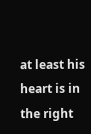at least his heart is in the right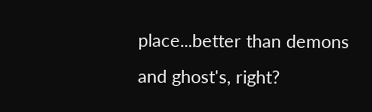place...better than demons and ghost's, right?